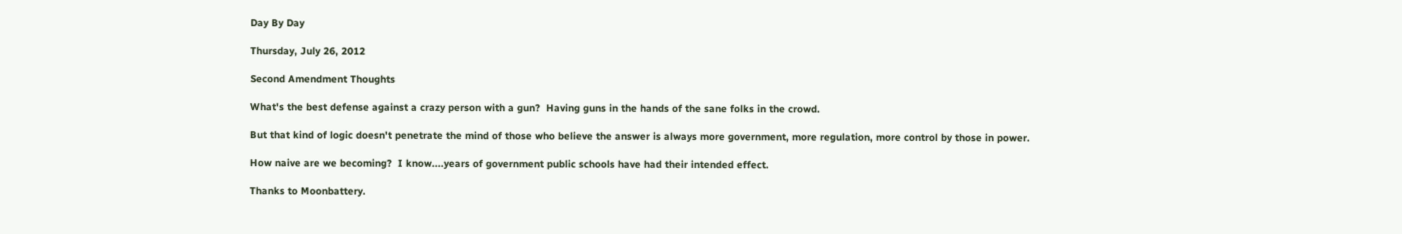Day By Day

Thursday, July 26, 2012

Second Amendment Thoughts

What's the best defense against a crazy person with a gun?  Having guns in the hands of the sane folks in the crowd.

But that kind of logic doesn't penetrate the mind of those who believe the answer is always more government, more regulation, more control by those in power.

How naive are we becoming?  I know....years of government public schools have had their intended effect.

Thanks to Moonbattery.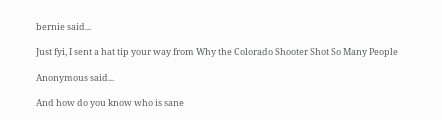bernie said...

Just fyi, I sent a hat tip your way from Why the Colorado Shooter Shot So Many People

Anonymous said...

And how do you know who is sane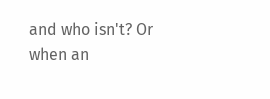and who isn't? Or when an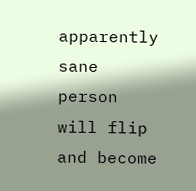apparently sane person will flip and become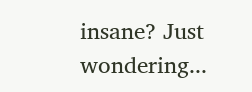insane? Just wondering...